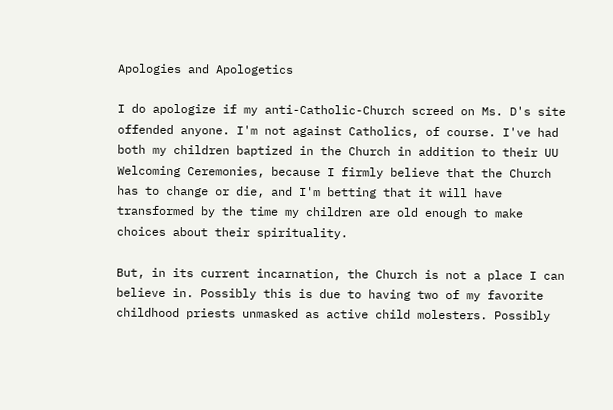Apologies and Apologetics

I do apologize if my anti-Catholic-Church screed on Ms. D's site offended anyone. I'm not against Catholics, of course. I've had both my children baptized in the Church in addition to their UU Welcoming Ceremonies, because I firmly believe that the Church has to change or die, and I'm betting that it will have transformed by the time my children are old enough to make choices about their spirituality.

But, in its current incarnation, the Church is not a place I can believe in. Possibly this is due to having two of my favorite childhood priests unmasked as active child molesters. Possibly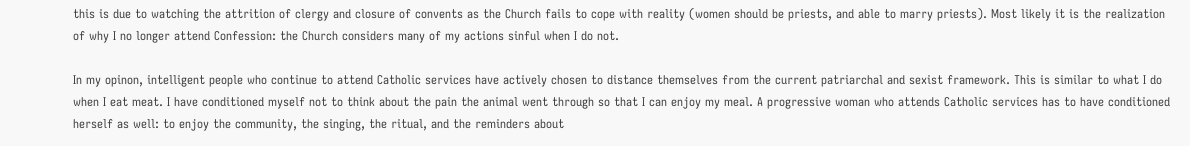this is due to watching the attrition of clergy and closure of convents as the Church fails to cope with reality (women should be priests, and able to marry priests). Most likely it is the realization of why I no longer attend Confession: the Church considers many of my actions sinful when I do not.

In my opinon, intelligent people who continue to attend Catholic services have actively chosen to distance themselves from the current patriarchal and sexist framework. This is similar to what I do when I eat meat. I have conditioned myself not to think about the pain the animal went through so that I can enjoy my meal. A progressive woman who attends Catholic services has to have conditioned herself as well: to enjoy the community, the singing, the ritual, and the reminders about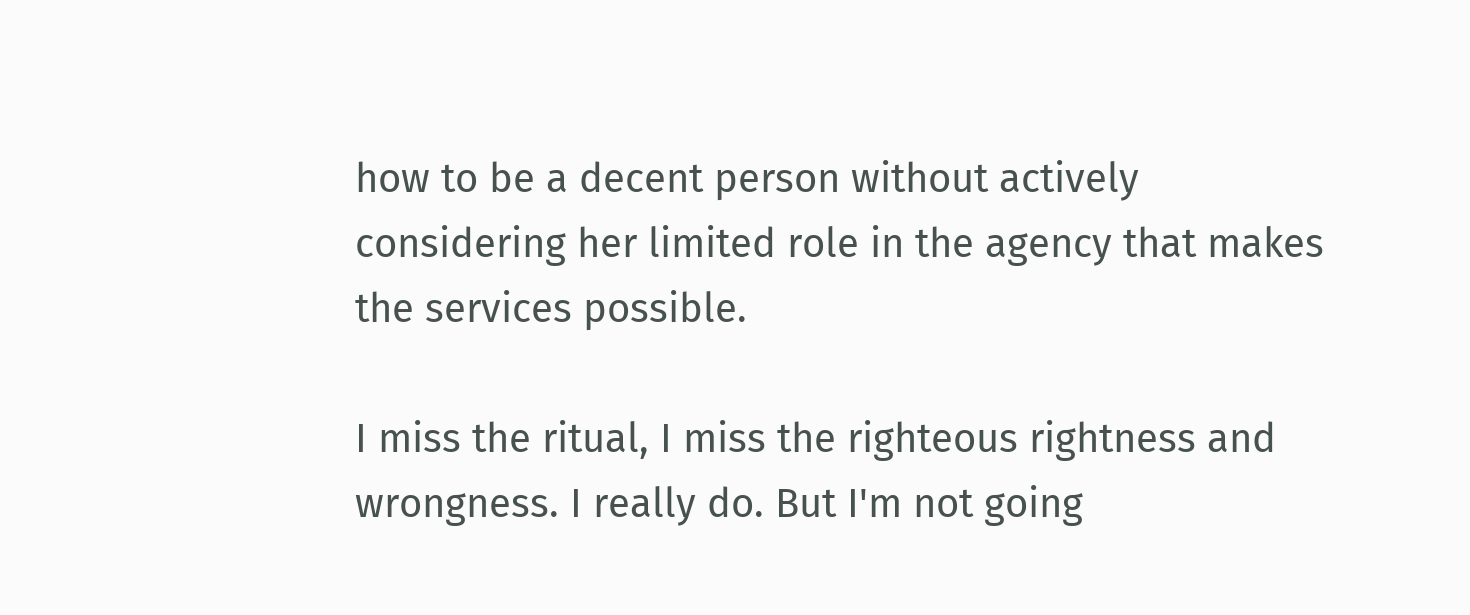how to be a decent person without actively considering her limited role in the agency that makes the services possible.

I miss the ritual, I miss the righteous rightness and wrongness. I really do. But I'm not going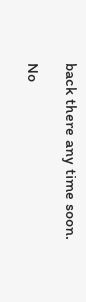back there any time soon.

No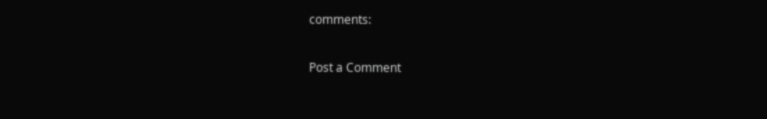comments:

Post a Comment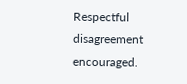Respectful disagreement encouraged.